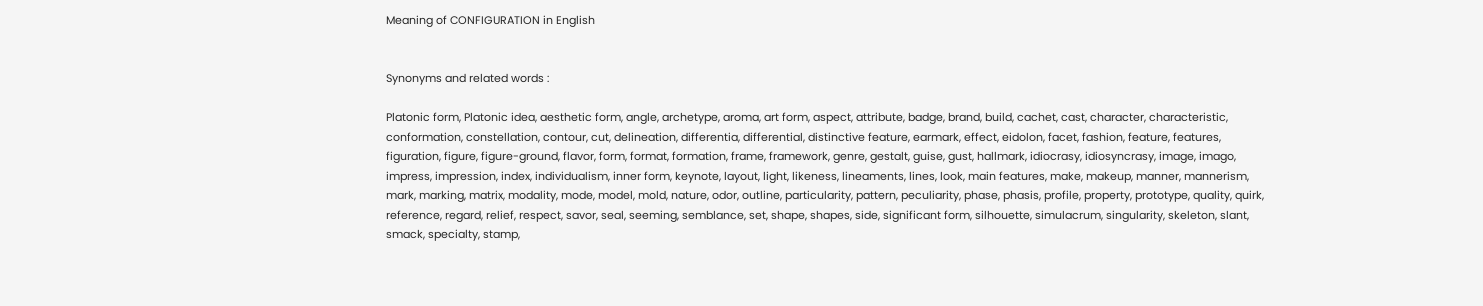Meaning of CONFIGURATION in English


Synonyms and related words :

Platonic form, Platonic idea, aesthetic form, angle, archetype, aroma, art form, aspect, attribute, badge, brand, build, cachet, cast, character, characteristic, conformation, constellation, contour, cut, delineation, differentia, differential, distinctive feature, earmark, effect, eidolon, facet, fashion, feature, features, figuration, figure, figure-ground, flavor, form, format, formation, frame, framework, genre, gestalt, guise, gust, hallmark, idiocrasy, idiosyncrasy, image, imago, impress, impression, index, individualism, inner form, keynote, layout, light, likeness, lineaments, lines, look, main features, make, makeup, manner, mannerism, mark, marking, matrix, modality, mode, model, mold, nature, odor, outline, particularity, pattern, peculiarity, phase, phasis, profile, property, prototype, quality, quirk, reference, regard, relief, respect, savor, seal, seeming, semblance, set, shape, shapes, side, significant form, silhouette, simulacrum, singularity, skeleton, slant, smack, specialty, stamp,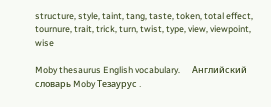structure, style, taint, tang, taste, token, total effect, tournure, trait, trick, turn, twist, type, view, viewpoint, wise

Moby thesaurus English vocabulary.      Английский словарь Moby Тезаурус .